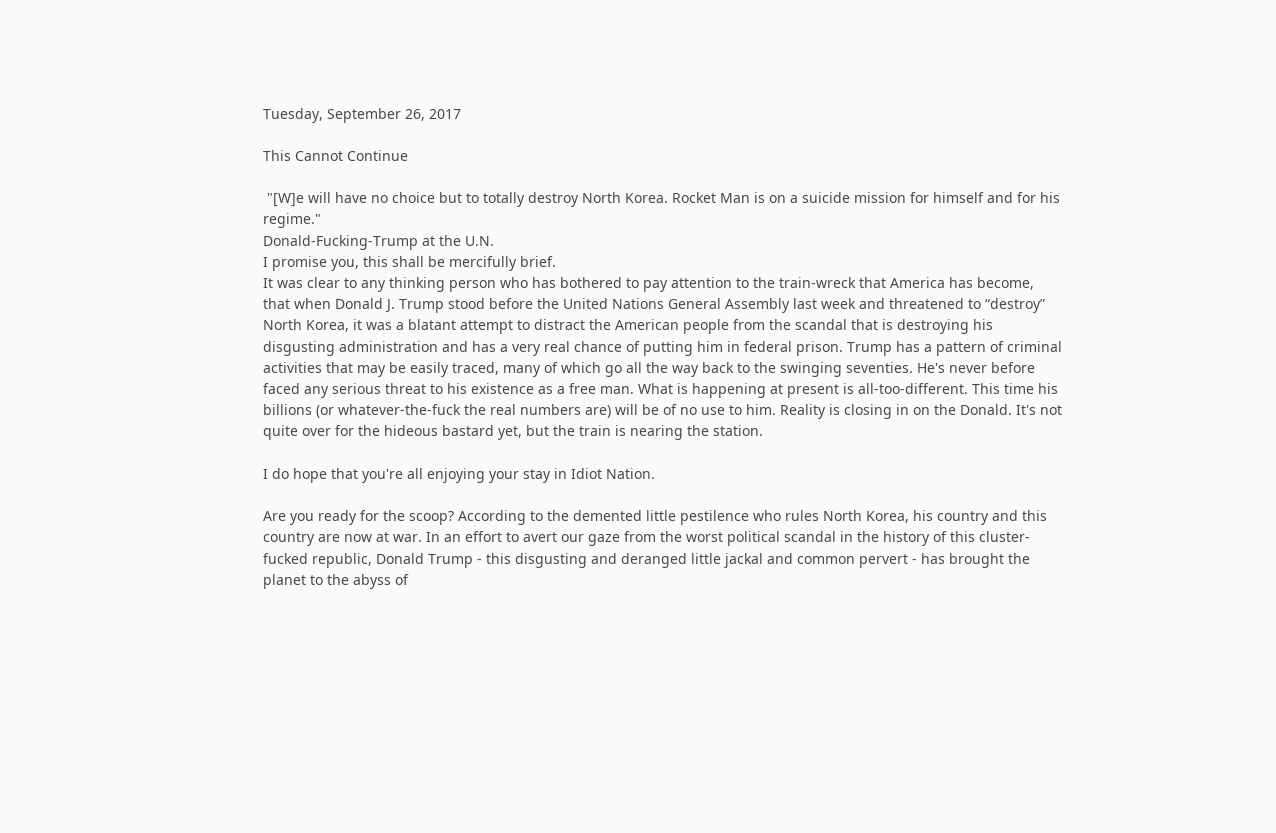Tuesday, September 26, 2017

This Cannot Continue

 "[W]e will have no choice but to totally destroy North Korea. Rocket Man is on a suicide mission for himself and for his regime."
Donald-Fucking-Trump at the U.N.
I promise you, this shall be mercifully brief.
It was clear to any thinking person who has bothered to pay attention to the train-wreck that America has become, that when Donald J. Trump stood before the United Nations General Assembly last week and threatened to “destroy” North Korea, it was a blatant attempt to distract the American people from the scandal that is destroying his disgusting administration and has a very real chance of putting him in federal prison. Trump has a pattern of criminal activities that may be easily traced, many of which go all the way back to the swinging seventies. He's never before faced any serious threat to his existence as a free man. What is happening at present is all-too-different. This time his billions (or whatever-the-fuck the real numbers are) will be of no use to him. Reality is closing in on the Donald. It's not quite over for the hideous bastard yet, but the train is nearing the station.

I do hope that you're all enjoying your stay in Idiot Nation.

Are you ready for the scoop? According to the demented little pestilence who rules North Korea, his country and this country are now at war. In an effort to avert our gaze from the worst political scandal in the history of this cluster-fucked republic, Donald Trump - this disgusting and deranged little jackal and common pervert - has brought the planet to the abyss of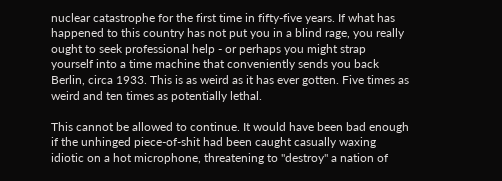nuclear catastrophe for the first time in fifty-five years. If what has happened to this country has not put you in a blind rage, you really ought to seek professional help - or perhaps you might strap yourself into a time machine that conveniently sends you back Berlin, circa 1933. This is as weird as it has ever gotten. Five times as weird and ten times as potentially lethal.

This cannot be allowed to continue. It would have been bad enough if the unhinged piece-of-shit had been caught casually waxing idiotic on a hot microphone, threatening to "destroy" a nation of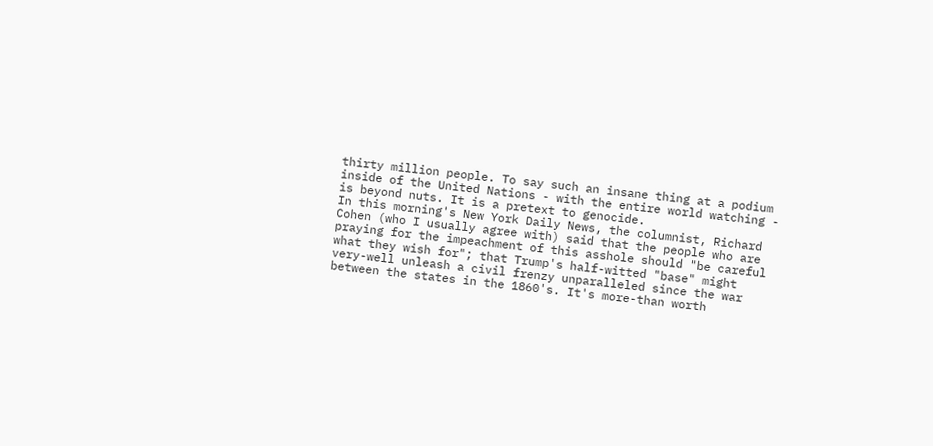thirty million people. To say such an insane thing at a podium inside of the United Nations - with the entire world watching - is beyond nuts. It is a pretext to genocide.
In this morning's New York Daily News, the columnist, Richard Cohen (who I usually agree with) said that the people who are praying for the impeachment of this asshole should "be careful what they wish for"; that Trump's half-witted "base" might very-well unleash a civil frenzy unparalleled since the war between the states in the 1860's. It's more-than worth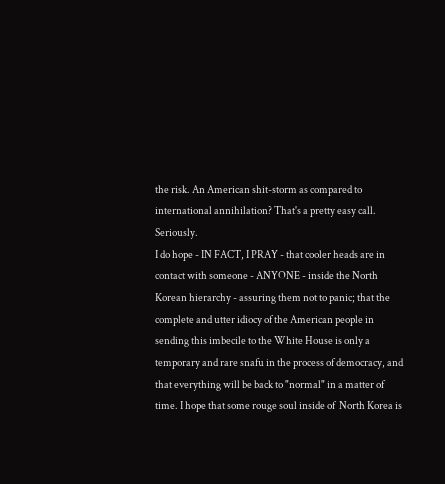the risk. An American shit-storm as compared to international annihilation? That's a pretty easy call. Seriously.
I do hope - IN FACT, I PRAY - that cooler heads are in contact with someone - ANYONE - inside the North Korean hierarchy - assuring them not to panic; that the complete and utter idiocy of the American people in sending this imbecile to the White House is only a temporary and rare snafu in the process of democracy, and that everything will be back to "normal" in a matter of time. I hope that some rouge soul inside of  North Korea is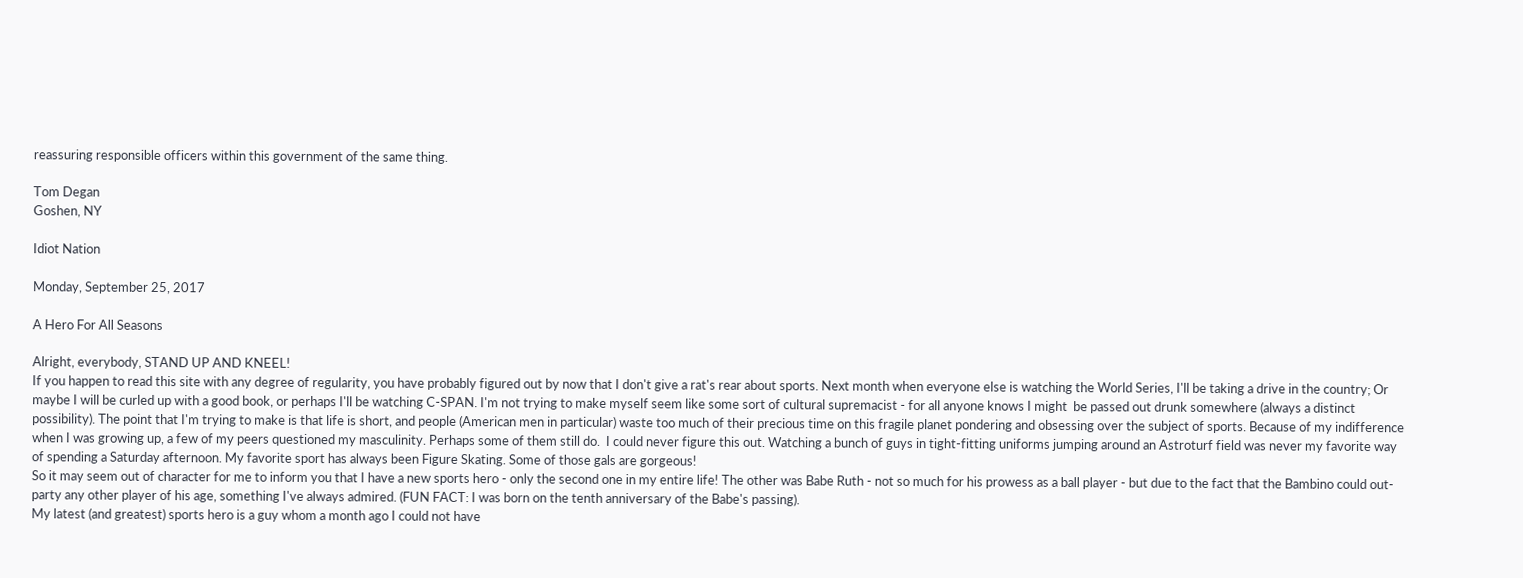reassuring responsible officers within this government of the same thing.

Tom Degan
Goshen, NY

Idiot Nation

Monday, September 25, 2017

A Hero For All Seasons

Alright, everybody, STAND UP AND KNEEL!
If you happen to read this site with any degree of regularity, you have probably figured out by now that I don't give a rat's rear about sports. Next month when everyone else is watching the World Series, I'll be taking a drive in the country; Or maybe I will be curled up with a good book, or perhaps I'll be watching C-SPAN. I'm not trying to make myself seem like some sort of cultural supremacist - for all anyone knows I might  be passed out drunk somewhere (always a distinct possibility). The point that I'm trying to make is that life is short, and people (American men in particular) waste too much of their precious time on this fragile planet pondering and obsessing over the subject of sports. Because of my indifference when I was growing up, a few of my peers questioned my masculinity. Perhaps some of them still do.  I could never figure this out. Watching a bunch of guys in tight-fitting uniforms jumping around an Astroturf field was never my favorite way of spending a Saturday afternoon. My favorite sport has always been Figure Skating. Some of those gals are gorgeous!
So it may seem out of character for me to inform you that I have a new sports hero - only the second one in my entire life! The other was Babe Ruth - not so much for his prowess as a ball player - but due to the fact that the Bambino could out-party any other player of his age, something I've always admired. (FUN FACT: I was born on the tenth anniversary of the Babe's passing).
My latest (and greatest) sports hero is a guy whom a month ago I could not have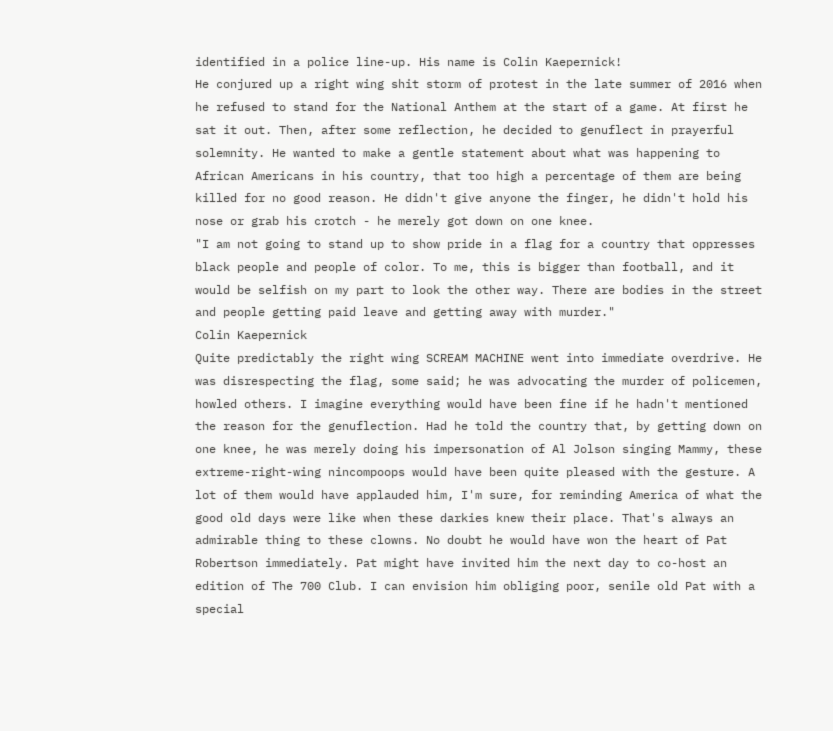identified in a police line-up. His name is Colin Kaepernick!
He conjured up a right wing shit storm of protest in the late summer of 2016 when he refused to stand for the National Anthem at the start of a game. At first he sat it out. Then, after some reflection, he decided to genuflect in prayerful solemnity. He wanted to make a gentle statement about what was happening to African Americans in his country, that too high a percentage of them are being killed for no good reason. He didn't give anyone the finger, he didn't hold his nose or grab his crotch - he merely got down on one knee.
"I am not going to stand up to show pride in a flag for a country that oppresses black people and people of color. To me, this is bigger than football, and it would be selfish on my part to look the other way. There are bodies in the street and people getting paid leave and getting away with murder."
Colin Kaepernick
Quite predictably the right wing SCREAM MACHINE went into immediate overdrive. He was disrespecting the flag, some said; he was advocating the murder of policemen, howled others. I imagine everything would have been fine if he hadn't mentioned the reason for the genuflection. Had he told the country that, by getting down on one knee, he was merely doing his impersonation of Al Jolson singing Mammy, these extreme-right-wing nincompoops would have been quite pleased with the gesture. A lot of them would have applauded him, I'm sure, for reminding America of what the good old days were like when these darkies knew their place. That's always an admirable thing to these clowns. No doubt he would have won the heart of Pat Robertson immediately. Pat might have invited him the next day to co-host an edition of The 700 Club. I can envision him obliging poor, senile old Pat with a special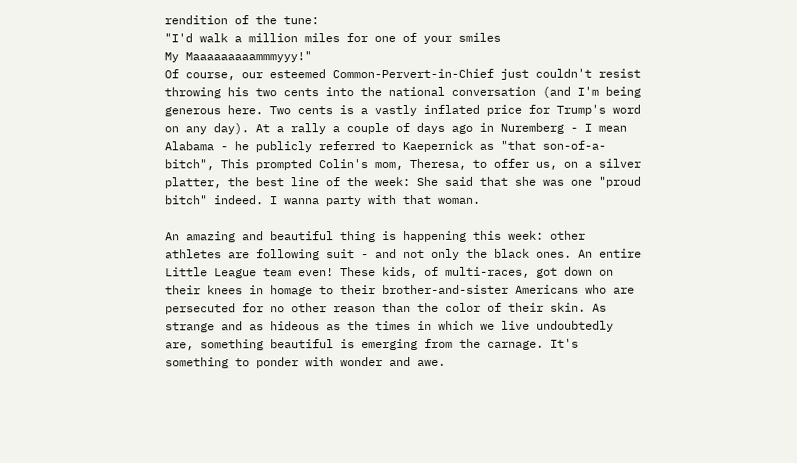rendition of the tune:
"I'd walk a million miles for one of your smiles
My Maaaaaaaaammmyyy!"
Of course, our esteemed Common-Pervert-in-Chief just couldn't resist throwing his two cents into the national conversation (and I'm being generous here. Two cents is a vastly inflated price for Trump's word on any day). At a rally a couple of days ago in Nuremberg - I mean Alabama - he publicly referred to Kaepernick as "that son-of-a-bitch", This prompted Colin's mom, Theresa, to offer us, on a silver platter, the best line of the week: She said that she was one "proud bitch" indeed. I wanna party with that woman.

An amazing and beautiful thing is happening this week: other athletes are following suit - and not only the black ones. An entire Little League team even! These kids, of multi-races, got down on their knees in homage to their brother-and-sister Americans who are persecuted for no other reason than the color of their skin. As strange and as hideous as the times in which we live undoubtedly are, something beautiful is emerging from the carnage. It's something to ponder with wonder and awe.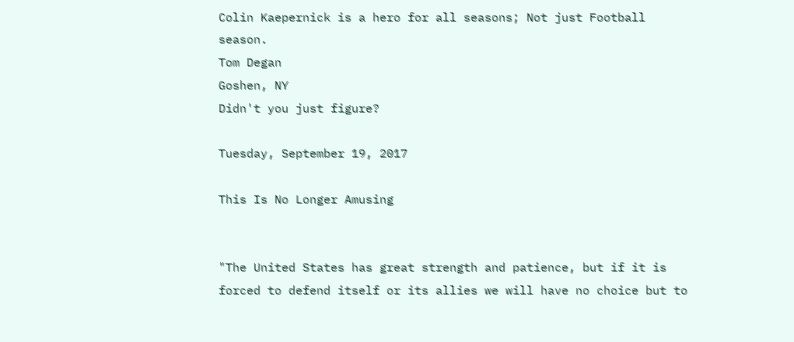Colin Kaepernick is a hero for all seasons; Not just Football season.
Tom Degan
Goshen, NY
Didn't you just figure?

Tuesday, September 19, 2017

This Is No Longer Amusing


"The United States has great strength and patience, but if it is forced to defend itself or its allies we will have no choice but to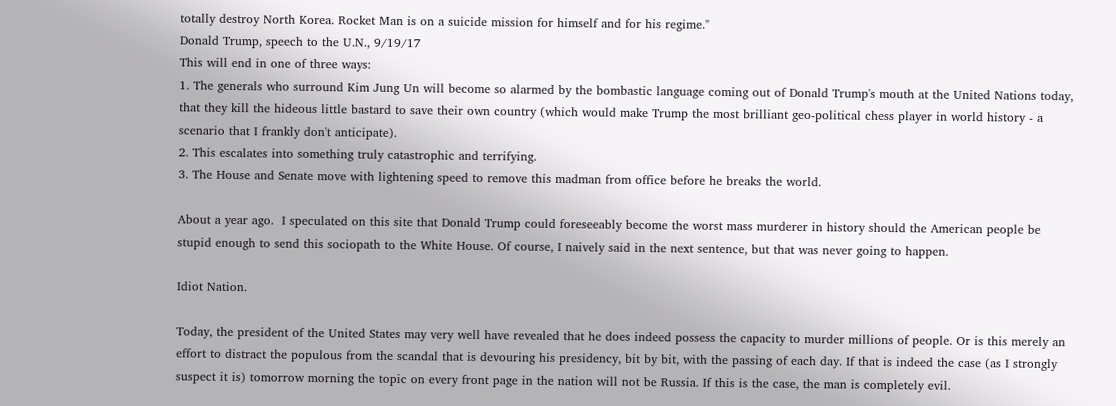totally destroy North Korea. Rocket Man is on a suicide mission for himself and for his regime."
Donald Trump, speech to the U.N., 9/19/17
This will end in one of three ways:
1. The generals who surround Kim Jung Un will become so alarmed by the bombastic language coming out of Donald Trump's mouth at the United Nations today, that they kill the hideous little bastard to save their own country (which would make Trump the most brilliant geo-political chess player in world history - a scenario that I frankly don't anticipate).
2. This escalates into something truly catastrophic and terrifying.
3. The House and Senate move with lightening speed to remove this madman from office before he breaks the world.

About a year ago.  I speculated on this site that Donald Trump could foreseeably become the worst mass murderer in history should the American people be stupid enough to send this sociopath to the White House. Of course, I naively said in the next sentence, but that was never going to happen.

Idiot Nation.

Today, the president of the United States may very well have revealed that he does indeed possess the capacity to murder millions of people. Or is this merely an effort to distract the populous from the scandal that is devouring his presidency, bit by bit, with the passing of each day. If that is indeed the case (as I strongly suspect it is) tomorrow morning the topic on every front page in the nation will not be Russia. If this is the case, the man is completely evil.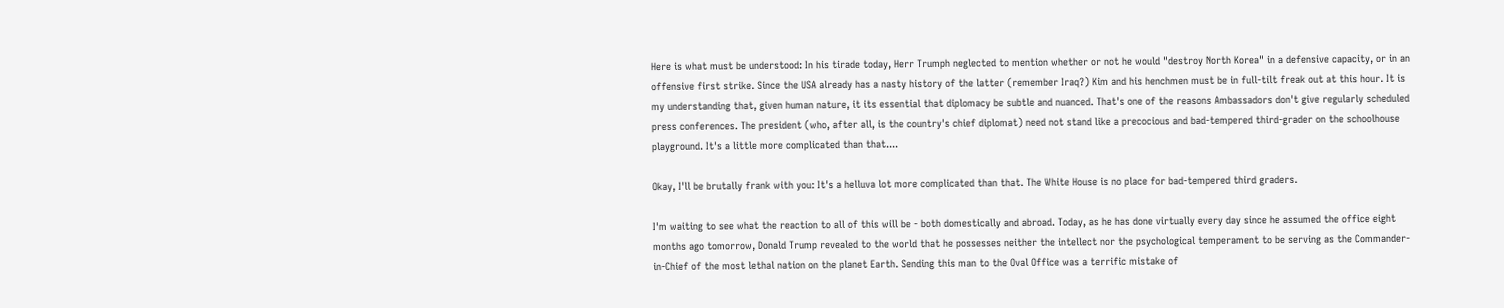Here is what must be understood: In his tirade today, Herr Trumph neglected to mention whether or not he would "destroy North Korea" in a defensive capacity, or in an offensive first strike. Since the USA already has a nasty history of the latter (remember Iraq?) Kim and his henchmen must be in full-tilt freak out at this hour. It is my understanding that, given human nature, it its essential that diplomacy be subtle and nuanced. That's one of the reasons Ambassadors don't give regularly scheduled press conferences. The president (who, after all, is the country's chief diplomat) need not stand like a precocious and bad-tempered third-grader on the schoolhouse playground. It's a little more complicated than that....

Okay, I'll be brutally frank with you: It's a helluva lot more complicated than that. The White House is no place for bad-tempered third graders.

I'm waiting to see what the reaction to all of this will be - both domestically and abroad. Today, as he has done virtually every day since he assumed the office eight months ago tomorrow, Donald Trump revealed to the world that he possesses neither the intellect nor the psychological temperament to be serving as the Commander-in-Chief of the most lethal nation on the planet Earth. Sending this man to the Oval Office was a terrific mistake of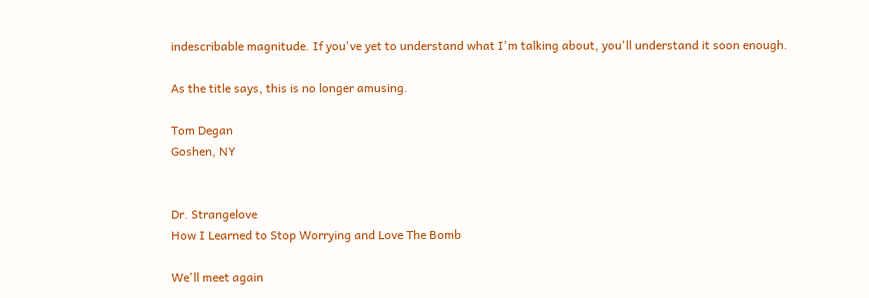indescribable magnitude. If you've yet to understand what I'm talking about, you'll understand it soon enough.

As the title says, this is no longer amusing.

Tom Degan
Goshen, NY


Dr. Strangelove
How I Learned to Stop Worrying and Love The Bomb

We'll meet again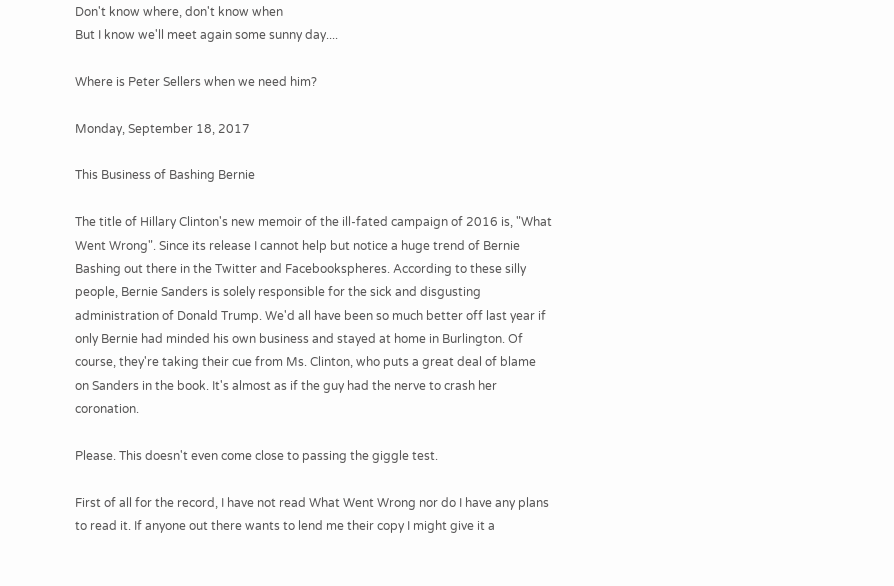Don't know where, don't know when
But I know we'll meet again some sunny day....

Where is Peter Sellers when we need him?

Monday, September 18, 2017

This Business of Bashing Bernie

The title of Hillary Clinton's new memoir of the ill-fated campaign of 2016 is, "What Went Wrong". Since its release I cannot help but notice a huge trend of Bernie Bashing out there in the Twitter and Facebookspheres. According to these silly people, Bernie Sanders is solely responsible for the sick and disgusting administration of Donald Trump. We'd all have been so much better off last year if only Bernie had minded his own business and stayed at home in Burlington. Of course, they're taking their cue from Ms. Clinton, who puts a great deal of blame on Sanders in the book. It's almost as if the guy had the nerve to crash her coronation.

Please. This doesn't even come close to passing the giggle test.

First of all for the record, I have not read What Went Wrong nor do I have any plans to read it. If anyone out there wants to lend me their copy I might give it a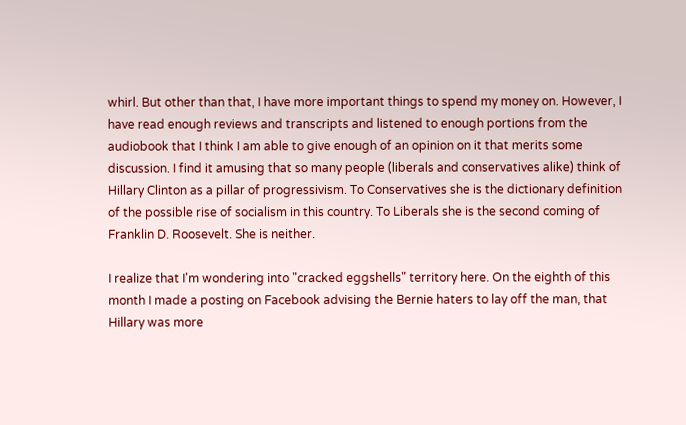whirl. But other than that, I have more important things to spend my money on. However, I have read enough reviews and transcripts and listened to enough portions from the audiobook that I think I am able to give enough of an opinion on it that merits some discussion. I find it amusing that so many people (liberals and conservatives alike) think of Hillary Clinton as a pillar of progressivism. To Conservatives she is the dictionary definition of the possible rise of socialism in this country. To Liberals she is the second coming of Franklin D. Roosevelt. She is neither.

I realize that I'm wondering into "cracked eggshells" territory here. On the eighth of this month I made a posting on Facebook advising the Bernie haters to lay off the man, that Hillary was more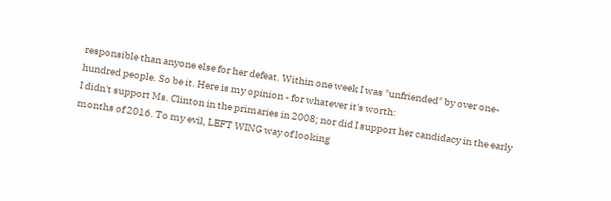responsible than anyone else for her defeat. Within one week I was "unfriended" by over one-hundred people. So be it. Here is my opinion - for whatever it's worth:
I didn't support Ms. Clinton in the primaries in 2008; nor did I support her candidacy in the early months of 2016. To my evil, LEFT WING way of looking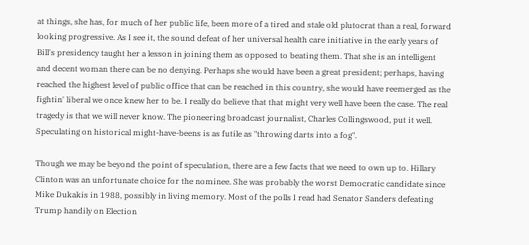at things, she has, for much of her public life, been more of a tired and stale old plutocrat than a real, forward looking progressive. As I see it, the sound defeat of her universal health care initiative in the early years of Bill's presidency taught her a lesson in joining them as opposed to beating them. That she is an intelligent and decent woman there can be no denying. Perhaps she would have been a great president; perhaps, having reached the highest level of public office that can be reached in this country, she would have reemerged as the fightin' liberal we once knew her to be. I really do believe that that might very well have been the case. The real tragedy is that we will never know. The pioneering broadcast journalist, Charles Collingswood, put it well. Speculating on historical might-have-beens is as futile as "throwing darts into a fog".

Though we may be beyond the point of speculation, there are a few facts that we need to own up to. Hillary Clinton was an unfortunate choice for the nominee. She was probably the worst Democratic candidate since Mike Dukakis in 1988, possibly in living memory. Most of the polls I read had Senator Sanders defeating Trump handily on Election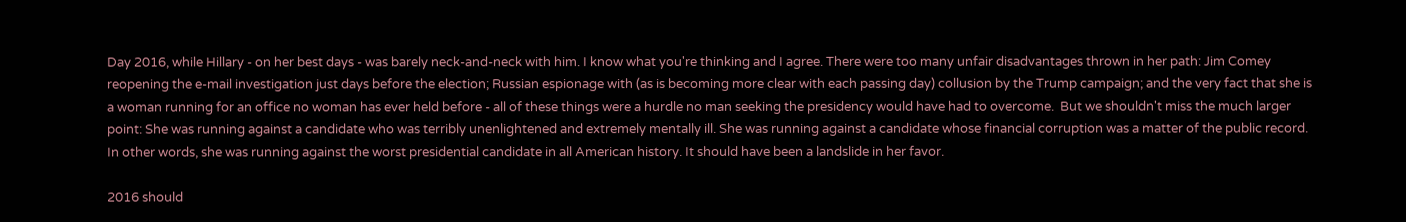Day 2016, while Hillary - on her best days - was barely neck-and-neck with him. I know what you're thinking and I agree. There were too many unfair disadvantages thrown in her path: Jim Comey reopening the e-mail investigation just days before the election; Russian espionage with (as is becoming more clear with each passing day) collusion by the Trump campaign; and the very fact that she is a woman running for an office no woman has ever held before - all of these things were a hurdle no man seeking the presidency would have had to overcome.  But we shouldn't miss the much larger point: She was running against a candidate who was terribly unenlightened and extremely mentally ill. She was running against a candidate whose financial corruption was a matter of the public record. In other words, she was running against the worst presidential candidate in all American history. It should have been a landslide in her favor.

2016 should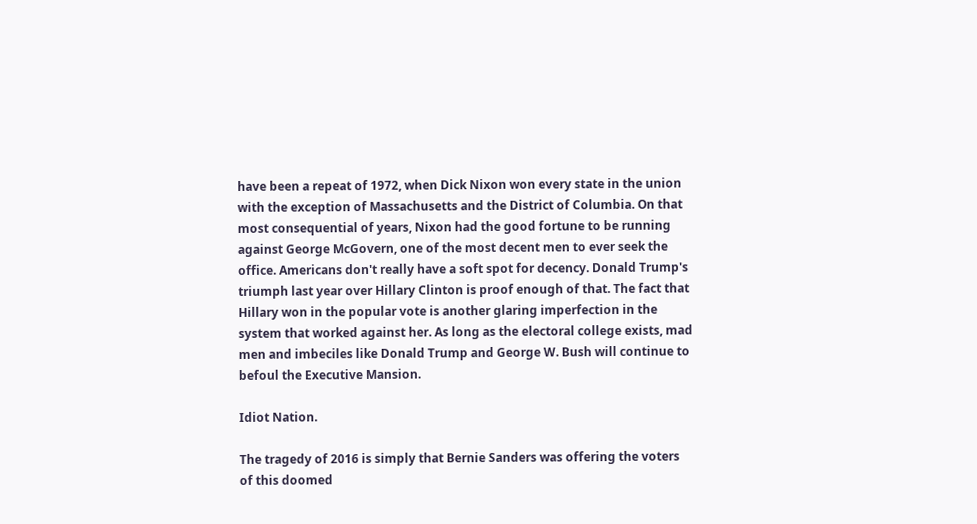have been a repeat of 1972, when Dick Nixon won every state in the union with the exception of Massachusetts and the District of Columbia. On that most consequential of years, Nixon had the good fortune to be running against George McGovern, one of the most decent men to ever seek the office. Americans don't really have a soft spot for decency. Donald Trump's triumph last year over Hillary Clinton is proof enough of that. The fact that Hillary won in the popular vote is another glaring imperfection in the system that worked against her. As long as the electoral college exists, mad men and imbeciles like Donald Trump and George W. Bush will continue to befoul the Executive Mansion.

Idiot Nation.

The tragedy of 2016 is simply that Bernie Sanders was offering the voters of this doomed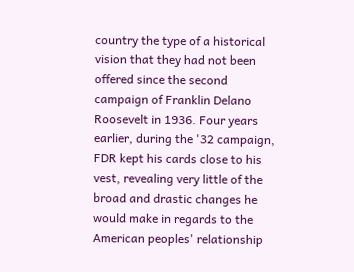country the type of a historical vision that they had not been offered since the second campaign of Franklin Delano Roosevelt in 1936. Four years earlier, during the '32 campaign, FDR kept his cards close to his vest, revealing very little of the broad and drastic changes he would make in regards to the American peoples' relationship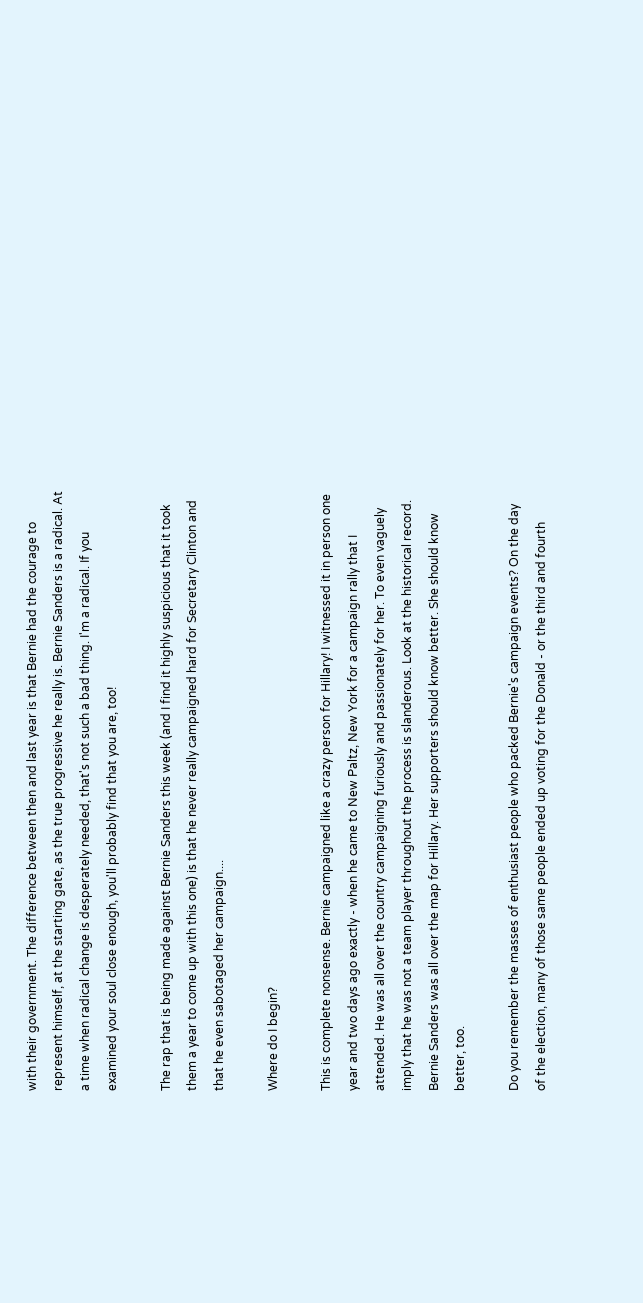with their government. The difference between then and last year is that Bernie had the courage to represent himself, at the starting gate, as the true progressive he really is. Bernie Sanders is a radical. At a time when radical change is desperately needed, that's not such a bad thing. I'm a radical. If you examined your soul close enough, you'll probably find that you are, too!

The rap that is being made against Bernie Sanders this week (and I find it highly suspicious that it took them a year to come up with this one) is that he never really campaigned hard for Secretary Clinton and that he even sabotaged her campaign....

Where do I begin?

This is complete nonsense. Bernie campaigned like a crazy person for Hillary! I witnessed it in person one year and two days ago exactly - when he came to New Paltz, New York for a campaign rally that I attended. He was all over the country campaigning furiously and passionately for her. To even vaguely imply that he was not a team player throughout the process is slanderous. Look at the historical record. Bernie Sanders was all over the map for Hillary. Her supporters should know better. She should know better, too.

Do you remember the masses of enthusiast people who packed Bernie's campaign events? On the day of the election, many of those same people ended up voting for the Donald - or the third and fourth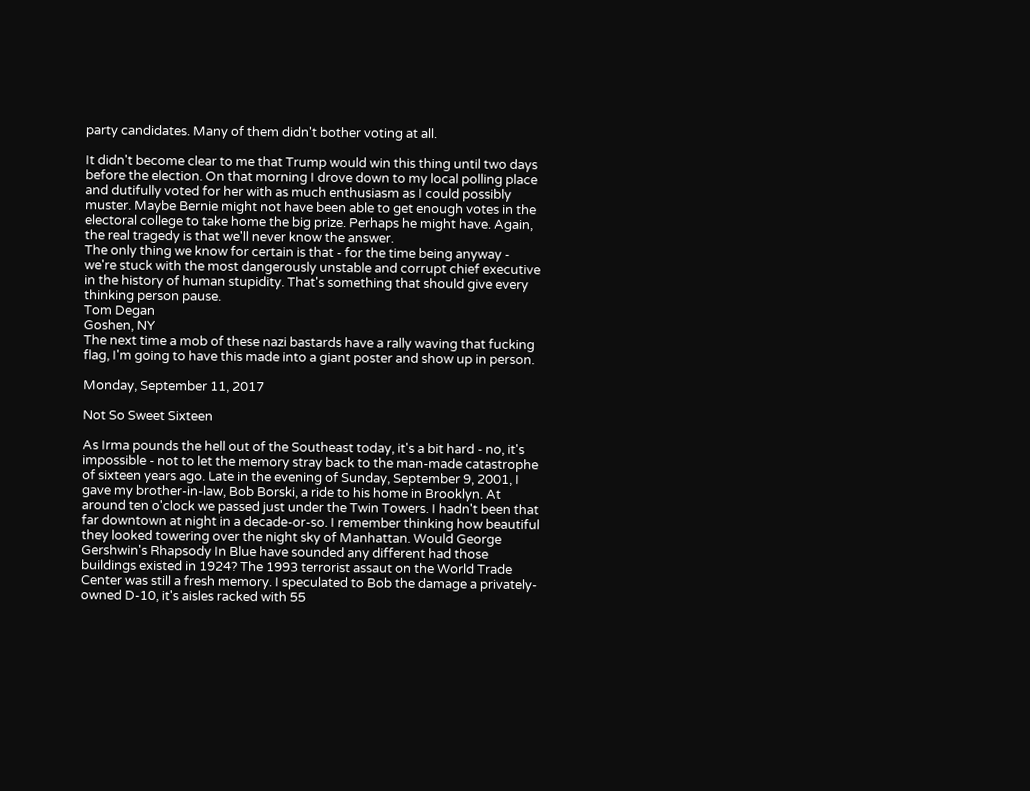party candidates. Many of them didn't bother voting at all.

It didn't become clear to me that Trump would win this thing until two days before the election. On that morning I drove down to my local polling place and dutifully voted for her with as much enthusiasm as I could possibly muster. Maybe Bernie might not have been able to get enough votes in the electoral college to take home the big prize. Perhaps he might have. Again, the real tragedy is that we'll never know the answer.
The only thing we know for certain is that - for the time being anyway - we're stuck with the most dangerously unstable and corrupt chief executive in the history of human stupidity. That's something that should give every thinking person pause.
Tom Degan
Goshen, NY
The next time a mob of these nazi bastards have a rally waving that fucking flag, I'm going to have this made into a giant poster and show up in person.

Monday, September 11, 2017

Not So Sweet Sixteen

As Irma pounds the hell out of the Southeast today, it's a bit hard - no, it's impossible - not to let the memory stray back to the man-made catastrophe of sixteen years ago. Late in the evening of Sunday, September 9, 2001, I gave my brother-in-law, Bob Borski, a ride to his home in Brooklyn. At around ten o'clock we passed just under the Twin Towers. I hadn't been that far downtown at night in a decade-or-so. I remember thinking how beautiful they looked towering over the night sky of Manhattan. Would George Gershwin's Rhapsody In Blue have sounded any different had those buildings existed in 1924? The 1993 terrorist assaut on the World Trade Center was still a fresh memory. I speculated to Bob the damage a privately-owned D-10, it's aisles racked with 55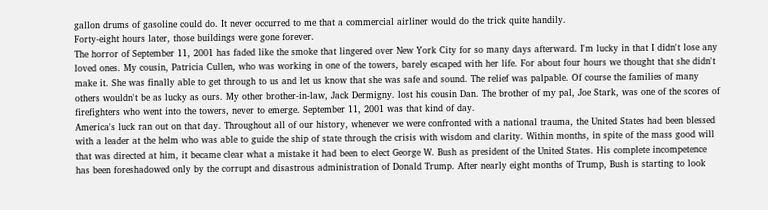gallon drums of gasoline could do. It never occurred to me that a commercial airliner would do the trick quite handily.
Forty-eight hours later, those buildings were gone forever.
The horror of September 11, 2001 has faded like the smoke that lingered over New York City for so many days afterward. I'm lucky in that I didn't lose any loved ones. My cousin, Patricia Cullen, who was working in one of the towers, barely escaped with her life. For about four hours we thought that she didn't make it. She was finally able to get through to us and let us know that she was safe and sound. The relief was palpable. Of course the families of many others wouldn't be as lucky as ours. My other brother-in-law, Jack Dermigny. lost his cousin Dan. The brother of my pal, Joe Stark, was one of the scores of firefighters who went into the towers, never to emerge. September 11, 2001 was that kind of day.
America's luck ran out on that day. Throughout all of our history, whenever we were confronted with a national trauma, the United States had been blessed with a leader at the helm who was able to guide the ship of state through the crisis with wisdom and clarity. Within months, in spite of the mass good will that was directed at him, it became clear what a mistake it had been to elect George W. Bush as president of the United States. His complete incompetence has been foreshadowed only by the corrupt and disastrous administration of Donald Trump. After nearly eight months of Trump, Bush is starting to look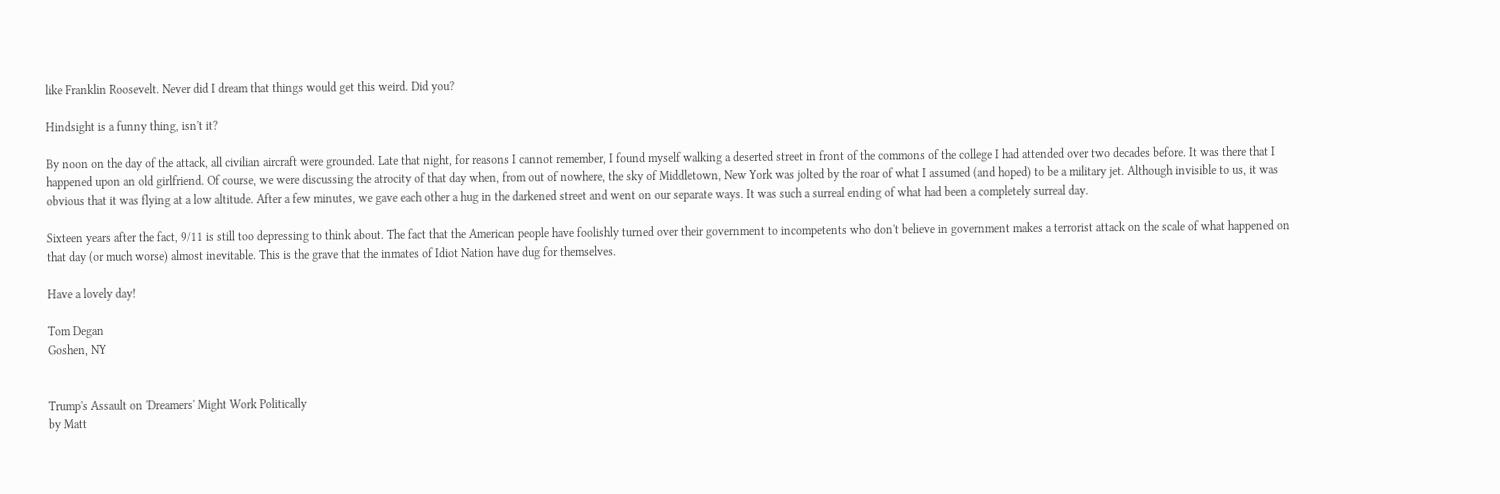like Franklin Roosevelt. Never did I dream that things would get this weird. Did you?

Hindsight is a funny thing, isn't it?

By noon on the day of the attack, all civilian aircraft were grounded. Late that night, for reasons I cannot remember, I found myself walking a deserted street in front of the commons of the college I had attended over two decades before. It was there that I happened upon an old girlfriend. Of course, we were discussing the atrocity of that day when, from out of nowhere, the sky of Middletown, New York was jolted by the roar of what I assumed (and hoped) to be a military jet. Although invisible to us, it was obvious that it was flying at a low altitude. After a few minutes, we gave each other a hug in the darkened street and went on our separate ways. It was such a surreal ending of what had been a completely surreal day.

Sixteen years after the fact, 9/11 is still too depressing to think about. The fact that the American people have foolishly turned over their government to incompetents who don't believe in government makes a terrorist attack on the scale of what happened on that day (or much worse) almost inevitable. This is the grave that the inmates of Idiot Nation have dug for themselves.

Have a lovely day!

Tom Degan
Goshen, NY


Trump's Assault on 'Dreamers' Might Work Politically
by Matt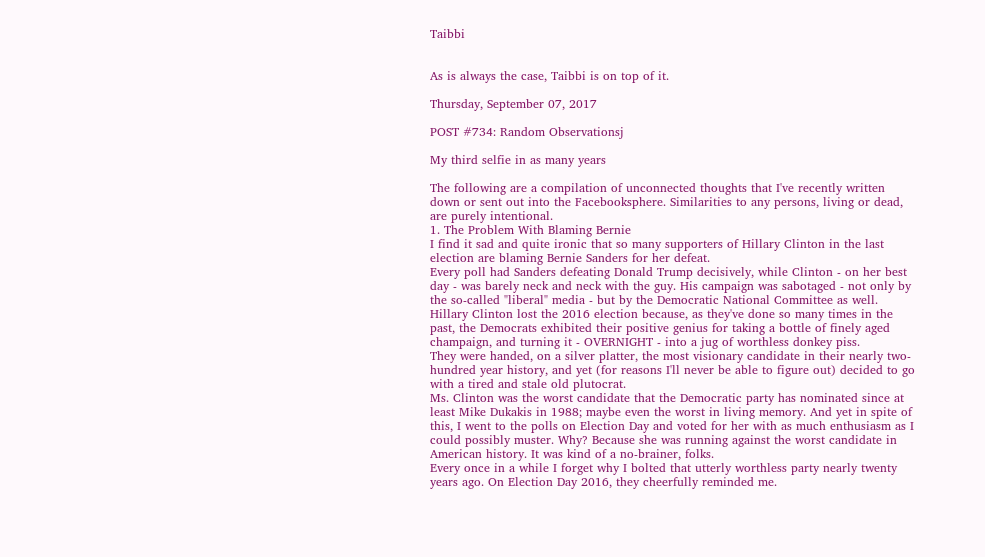Taibbi


As is always the case, Taibbi is on top of it.

Thursday, September 07, 2017

POST #734: Random Observationsj

My third selfie in as many years

The following are a compilation of unconnected thoughts that I've recently written down or sent out into the Facebooksphere. Similarities to any persons, living or dead, are purely intentional.
1. The Problem With Blaming Bernie
I find it sad and quite ironic that so many supporters of Hillary Clinton in the last election are blaming Bernie Sanders for her defeat.
Every poll had Sanders defeating Donald Trump decisively, while Clinton - on her best day - was barely neck and neck with the guy. His campaign was sabotaged - not only by the so-called "liberal" media - but by the Democratic National Committee as well.
Hillary Clinton lost the 2016 election because, as they've done so many times in the past, the Democrats exhibited their positive genius for taking a bottle of finely aged champaign, and turning it - OVERNIGHT - into a jug of worthless donkey piss.
They were handed, on a silver platter, the most visionary candidate in their nearly two-hundred year history, and yet (for reasons I'll never be able to figure out) decided to go with a tired and stale old plutocrat.
Ms. Clinton was the worst candidate that the Democratic party has nominated since at least Mike Dukakis in 1988; maybe even the worst in living memory. And yet in spite of this, I went to the polls on Election Day and voted for her with as much enthusiasm as I could possibly muster. Why? Because she was running against the worst candidate in American history. It was kind of a no-brainer, folks.
Every once in a while I forget why I bolted that utterly worthless party nearly twenty years ago. On Election Day 2016, they cheerfully reminded me.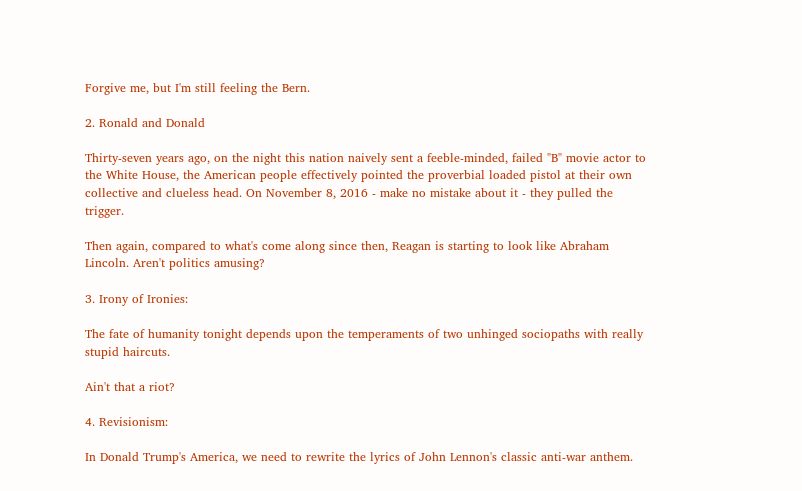Forgive me, but I'm still feeling the Bern.

2. Ronald and Donald

Thirty-seven years ago, on the night this nation naively sent a feeble-minded, failed "B" movie actor to the White House, the American people effectively pointed the proverbial loaded pistol at their own collective and clueless head. On November 8, 2016 - make no mistake about it - they pulled the trigger.

Then again, compared to what's come along since then, Reagan is starting to look like Abraham Lincoln. Aren't politics amusing?

3. Irony of Ironies:

The fate of humanity tonight depends upon the temperaments of two unhinged sociopaths with really stupid haircuts.

Ain't that a riot?

4. Revisionism:

In Donald Trump's America, we need to rewrite the lyrics of John Lennon's classic anti-war anthem.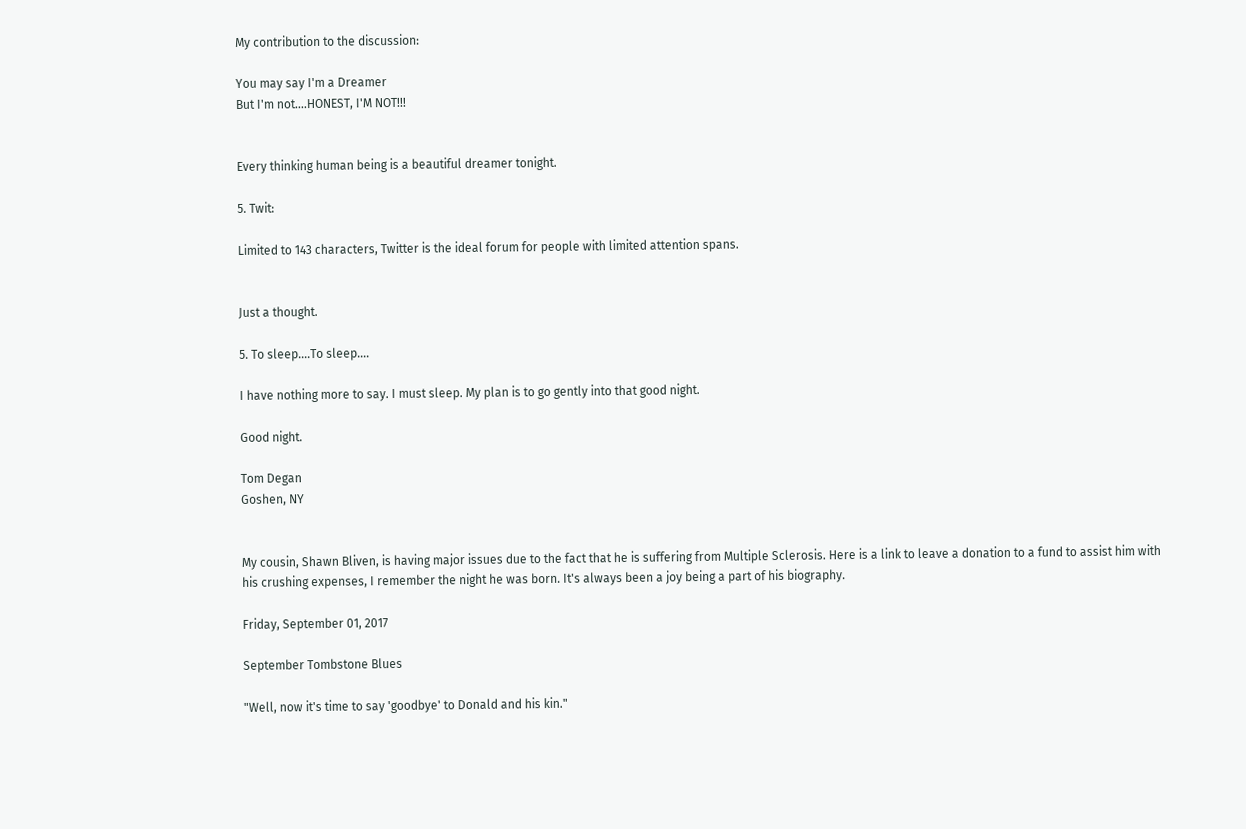My contribution to the discussion:

You may say I'm a Dreamer
But I'm not....HONEST, I'M NOT!!!


Every thinking human being is a beautiful dreamer tonight.

5. Twit:

Limited to 143 characters, Twitter is the ideal forum for people with limited attention spans.


Just a thought.

5. To sleep....To sleep....

I have nothing more to say. I must sleep. My plan is to go gently into that good night.

Good night.

Tom Degan
Goshen, NY


My cousin, Shawn Bliven, is having major issues due to the fact that he is suffering from Multiple Sclerosis. Here is a link to leave a donation to a fund to assist him with his crushing expenses, I remember the night he was born. It's always been a joy being a part of his biography.

Friday, September 01, 2017

September Tombstone Blues

"Well, now it's time to say 'goodbye' to Donald and his kin."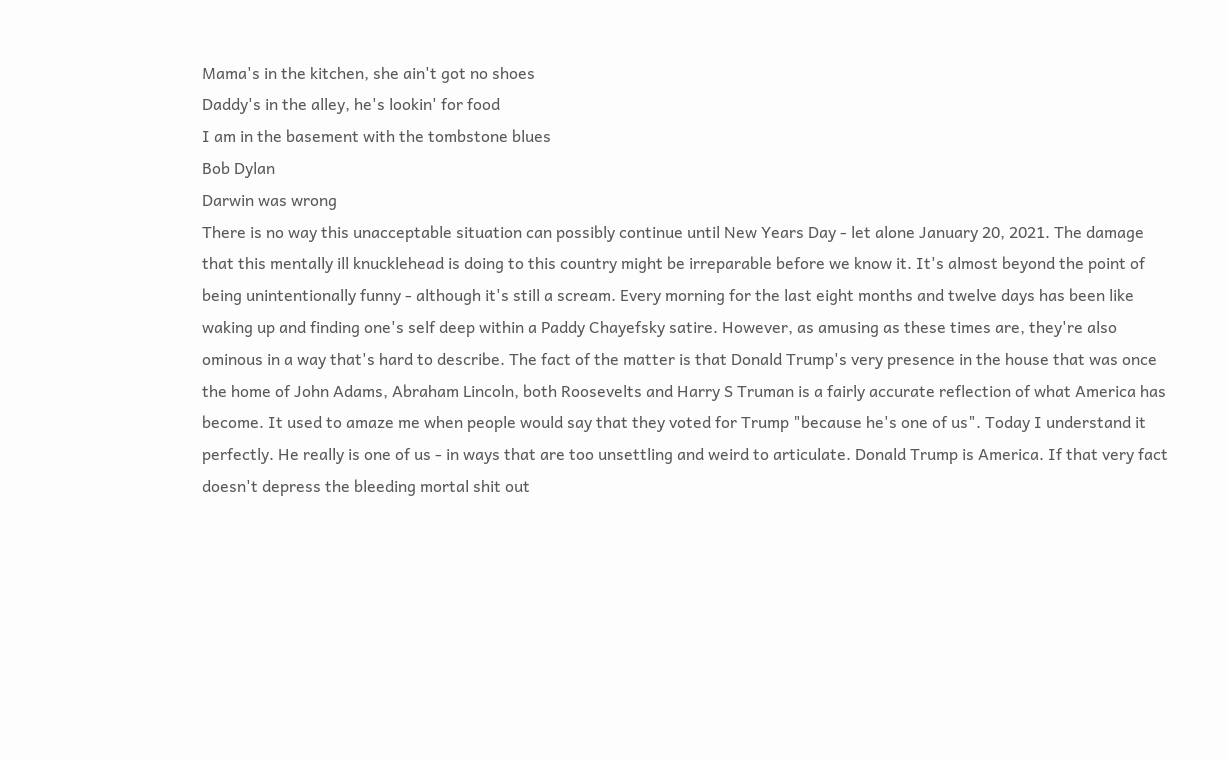Mama's in the kitchen, she ain't got no shoes
Daddy's in the alley, he's lookin' for food
I am in the basement with the tombstone blues
Bob Dylan
Darwin was wrong
There is no way this unacceptable situation can possibly continue until New Years Day - let alone January 20, 2021. The damage that this mentally ill knucklehead is doing to this country might be irreparable before we know it. It's almost beyond the point of being unintentionally funny - although it's still a scream. Every morning for the last eight months and twelve days has been like waking up and finding one's self deep within a Paddy Chayefsky satire. However, as amusing as these times are, they're also ominous in a way that's hard to describe. The fact of the matter is that Donald Trump's very presence in the house that was once the home of John Adams, Abraham Lincoln, both Roosevelts and Harry S Truman is a fairly accurate reflection of what America has become. It used to amaze me when people would say that they voted for Trump "because he's one of us". Today I understand it perfectly. He really is one of us - in ways that are too unsettling and weird to articulate. Donald Trump is America. If that very fact doesn't depress the bleeding mortal shit out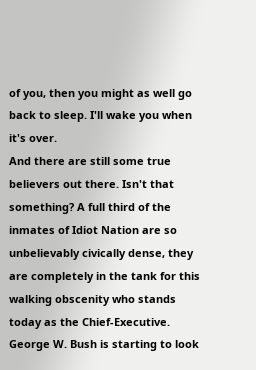of you, then you might as well go back to sleep. I'll wake you when it's over.
And there are still some true believers out there. Isn't that something? A full third of the inmates of Idiot Nation are so unbelievably civically dense, they are completely in the tank for this walking obscenity who stands today as the Chief-Executive. George W. Bush is starting to look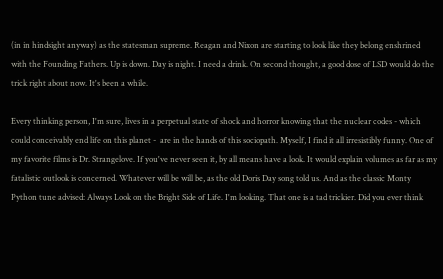(in in hindsight anyway) as the statesman supreme. Reagan and Nixon are starting to look like they belong enshrined with the Founding Fathers. Up is down. Day is night. I need a drink. On second thought, a good dose of LSD would do the trick right about now. It's been a while.

Every thinking person, I'm sure, lives in a perpetual state of shock and horror knowing that the nuclear codes - which could conceivably end life on this planet -  are in the hands of this sociopath. Myself, I find it all irresistibly funny. One of my favorite films is Dr. Strangelove. If you've never seen it, by all means have a look. It would explain volumes as far as my fatalistic outlook is concerned. Whatever will be will be, as the old Doris Day song told us. And as the classic Monty Python tune advised: Always Look on the Bright Side of Life. I'm looking. That one is a tad trickier. Did you ever think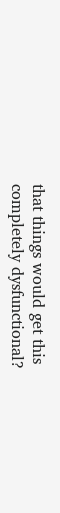that things would get this completely dysfunctional?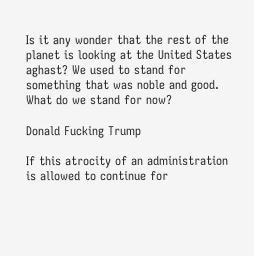Is it any wonder that the rest of the planet is looking at the United States aghast? We used to stand for something that was noble and good. What do we stand for now?

Donald Fucking Trump

If this atrocity of an administration is allowed to continue for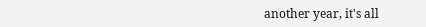another year, it's all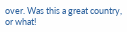over. Was this a great country, or what!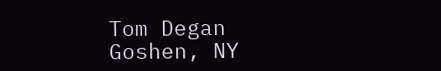Tom Degan
Goshen, NY